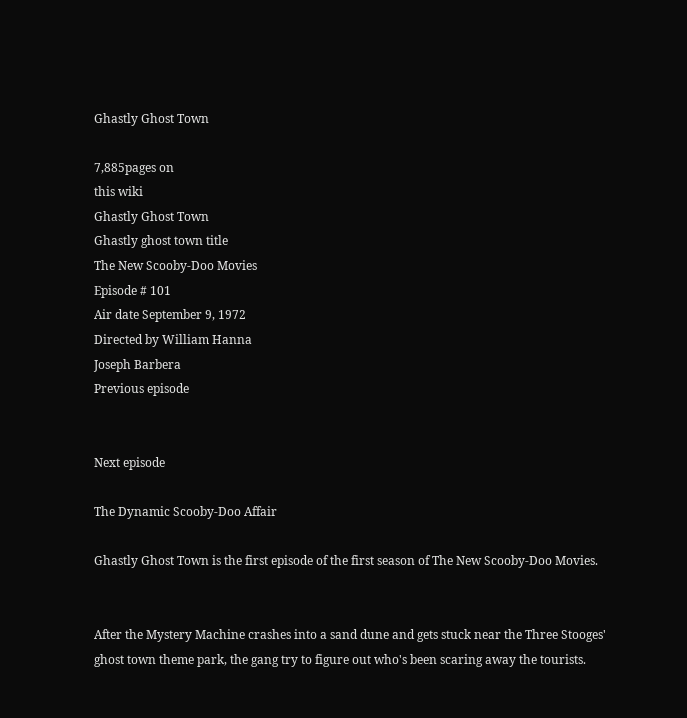Ghastly Ghost Town

7,885pages on
this wiki
Ghastly Ghost Town
Ghastly ghost town title
The New Scooby-Doo Movies
Episode # 101
Air date September 9, 1972
Directed by William Hanna
Joseph Barbera
Previous episode


Next episode

The Dynamic Scooby-Doo Affair

Ghastly Ghost Town is the first episode of the first season of The New Scooby-Doo Movies.


After the Mystery Machine crashes into a sand dune and gets stuck near the Three Stooges' ghost town theme park, the gang try to figure out who's been scaring away the tourists.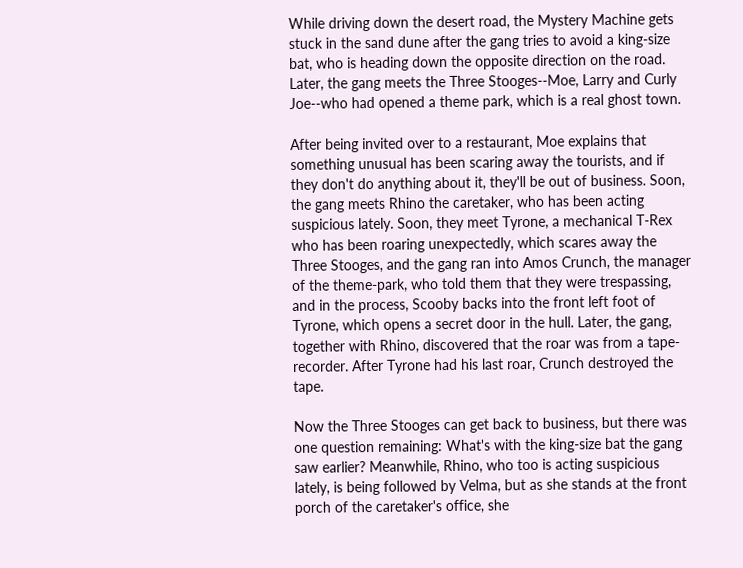While driving down the desert road, the Mystery Machine gets stuck in the sand dune after the gang tries to avoid a king-size bat, who is heading down the opposite direction on the road. Later, the gang meets the Three Stooges--Moe, Larry and Curly Joe--who had opened a theme park, which is a real ghost town.

After being invited over to a restaurant, Moe explains that something unusual has been scaring away the tourists, and if they don't do anything about it, they'll be out of business. Soon, the gang meets Rhino the caretaker, who has been acting suspicious lately. Soon, they meet Tyrone, a mechanical T-Rex who has been roaring unexpectedly, which scares away the Three Stooges, and the gang ran into Amos Crunch, the manager of the theme-park, who told them that they were trespassing, and in the process, Scooby backs into the front left foot of Tyrone, which opens a secret door in the hull. Later, the gang, together with Rhino, discovered that the roar was from a tape-recorder. After Tyrone had his last roar, Crunch destroyed the tape.

Now the Three Stooges can get back to business, but there was one question remaining: What's with the king-size bat the gang saw earlier? Meanwhile, Rhino, who too is acting suspicious lately, is being followed by Velma, but as she stands at the front porch of the caretaker's office, she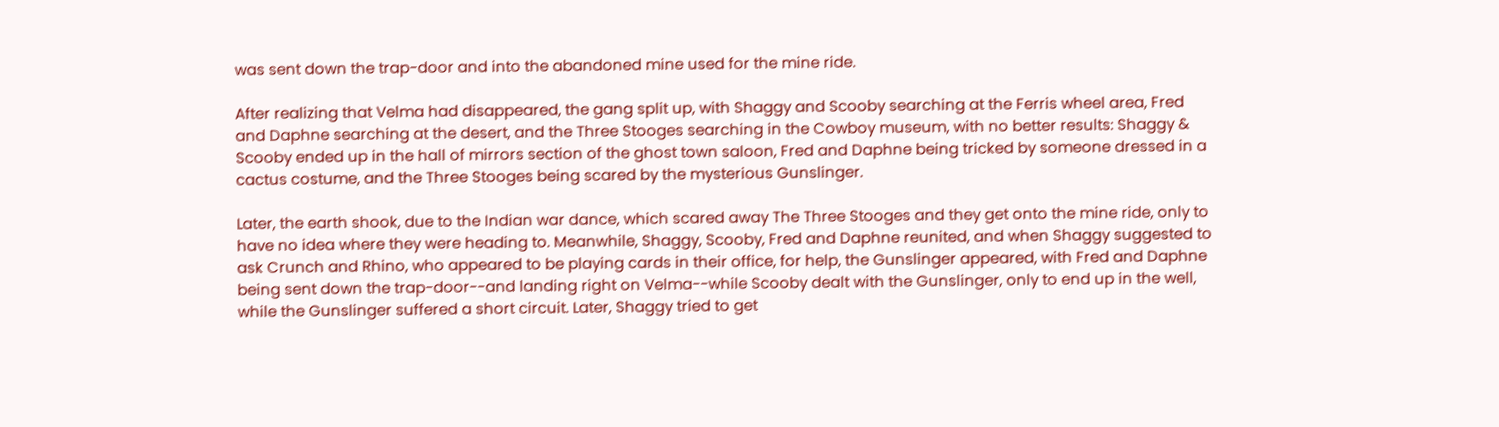was sent down the trap-door and into the abandoned mine used for the mine ride.

After realizing that Velma had disappeared, the gang split up, with Shaggy and Scooby searching at the Ferris wheel area, Fred and Daphne searching at the desert, and the Three Stooges searching in the Cowboy museum, with no better results: Shaggy & Scooby ended up in the hall of mirrors section of the ghost town saloon, Fred and Daphne being tricked by someone dressed in a cactus costume, and the Three Stooges being scared by the mysterious Gunslinger.

Later, the earth shook, due to the Indian war dance, which scared away The Three Stooges and they get onto the mine ride, only to have no idea where they were heading to. Meanwhile, Shaggy, Scooby, Fred and Daphne reunited, and when Shaggy suggested to ask Crunch and Rhino, who appeared to be playing cards in their office, for help, the Gunslinger appeared, with Fred and Daphne being sent down the trap-door--and landing right on Velma--while Scooby dealt with the Gunslinger, only to end up in the well, while the Gunslinger suffered a short circuit. Later, Shaggy tried to get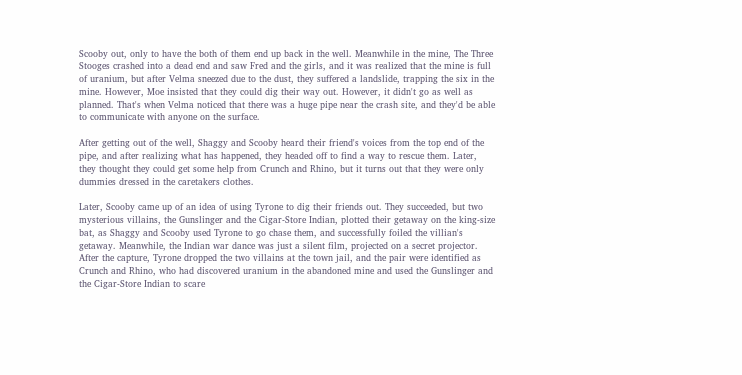Scooby out, only to have the both of them end up back in the well. Meanwhile in the mine, The Three Stooges crashed into a dead end and saw Fred and the girls, and it was realized that the mine is full of uranium, but after Velma sneezed due to the dust, they suffered a landslide, trapping the six in the mine. However, Moe insisted that they could dig their way out. However, it didn't go as well as planned. That's when Velma noticed that there was a huge pipe near the crash site, and they'd be able to communicate with anyone on the surface.

After getting out of the well, Shaggy and Scooby heard their friend's voices from the top end of the pipe, and after realizing what has happened, they headed off to find a way to rescue them. Later, they thought they could get some help from Crunch and Rhino, but it turns out that they were only dummies dressed in the caretakers clothes.

Later, Scooby came up of an idea of using Tyrone to dig their friends out. They succeeded, but two mysterious villains, the Gunslinger and the Cigar-Store Indian, plotted their getaway on the king-size bat, as Shaggy and Scooby used Tyrone to go chase them, and successfully foiled the villian's getaway. Meanwhile, the Indian war dance was just a silent film, projected on a secret projector. After the capture, Tyrone dropped the two villains at the town jail, and the pair were identified as Crunch and Rhino, who had discovered uranium in the abandoned mine and used the Gunslinger and the Cigar-Store Indian to scare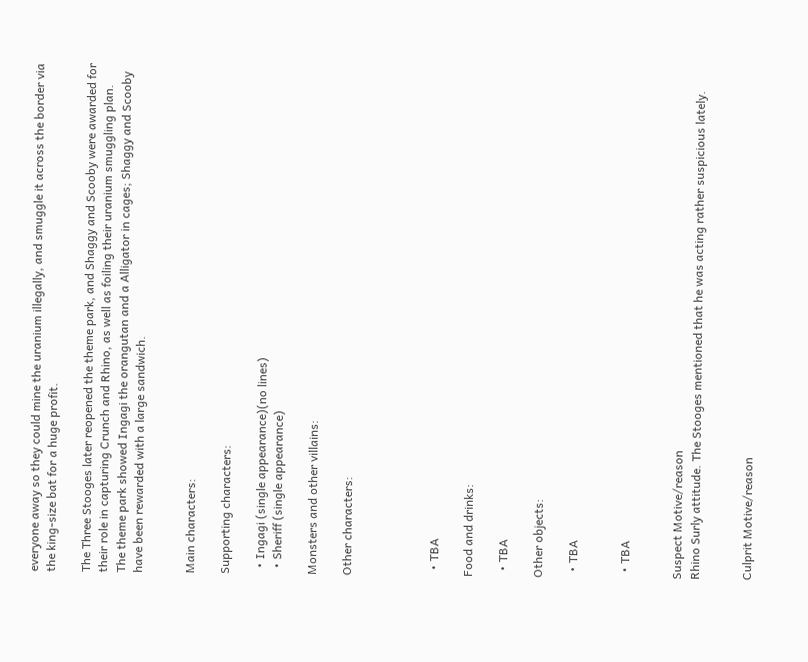everyone away so they could mine the uranium illegally, and smuggle it across the border via the king-size bat for a huge profit.

The Three Stooges later reopened the theme park, and Shaggy and Scooby were awarded for their role in capturing Crunch and Rhino, as well as foiling their uranium smuggling plan. The theme park showed Ingagi the orangutan and a Alligator in cages; Shaggy and Scooby have been rewarded with a large sandwich.


Main characters:

Supporting characters:

  • Ingagi (single appearance)(no lines)
  • Sheriff (single appearance)

Monsters and other villains:

Other characters:




  • TBA

Food and drinks:

  • TBA

Other objects:

  • TBA


  • TBA


Suspect Motive/reason
Rhino Surly attitude. The Stooges mentioned that he was acting rather suspicious lately.


Culprit Motive/reason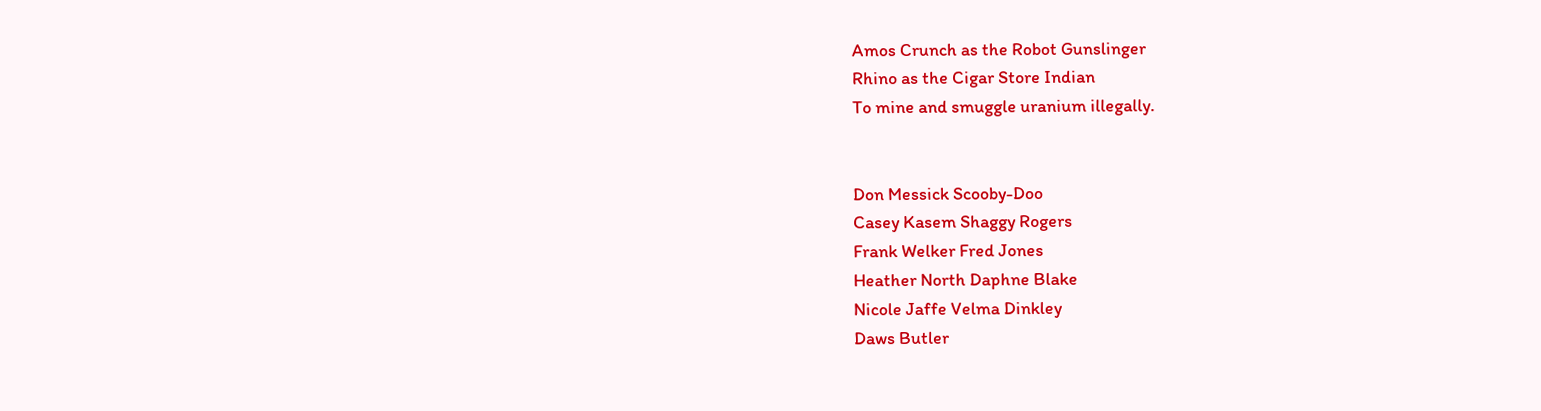Amos Crunch as the Robot Gunslinger
Rhino as the Cigar Store Indian
To mine and smuggle uranium illegally.


Don Messick Scooby-Doo
Casey Kasem Shaggy Rogers
Frank Welker Fred Jones
Heather North Daphne Blake
Nicole Jaffe Velma Dinkley
Daws Butler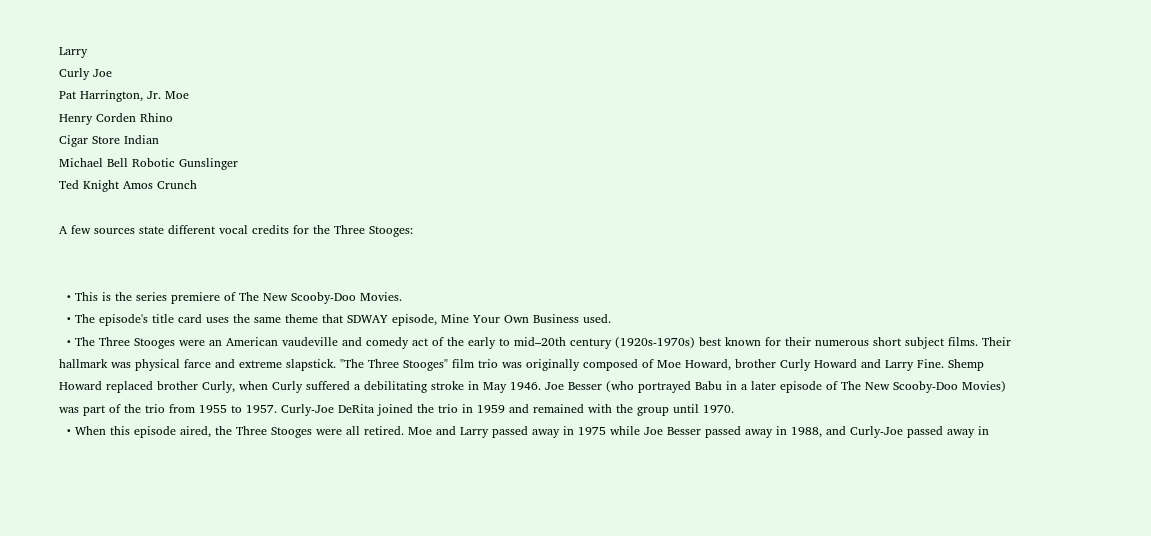Larry
Curly Joe
Pat Harrington, Jr. Moe
Henry Corden Rhino
Cigar Store Indian
Michael Bell Robotic Gunslinger
Ted Knight Amos Crunch

A few sources state different vocal credits for the Three Stooges:


  • This is the series premiere of The New Scooby-Doo Movies.
  • The episode's title card uses the same theme that SDWAY episode, Mine Your Own Business used.
  • The Three Stooges were an American vaudeville and comedy act of the early to mid–20th century (1920s-1970s) best known for their numerous short subject films. Their hallmark was physical farce and extreme slapstick. "The Three Stooges" film trio was originally composed of Moe Howard, brother Curly Howard and Larry Fine. Shemp Howard replaced brother Curly, when Curly suffered a debilitating stroke in May 1946. Joe Besser (who portrayed Babu in a later episode of The New Scooby-Doo Movies) was part of the trio from 1955 to 1957. Curly-Joe DeRita joined the trio in 1959 and remained with the group until 1970.
  • When this episode aired, the Three Stooges were all retired. Moe and Larry passed away in 1975 while Joe Besser passed away in 1988, and Curly-Joe passed away in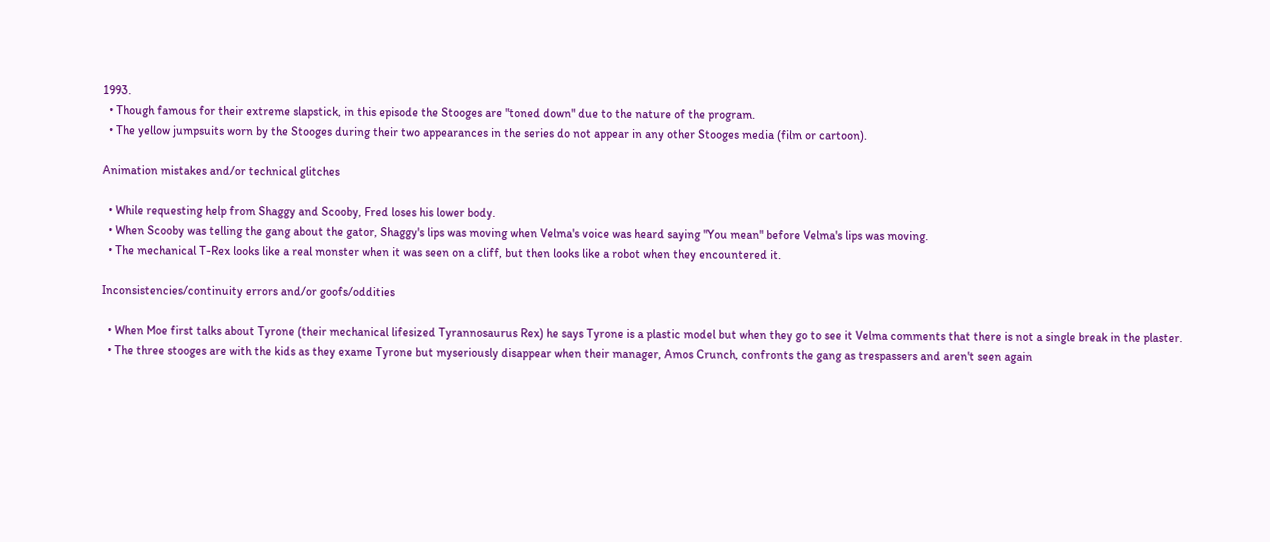1993.
  • Though famous for their extreme slapstick, in this episode the Stooges are "toned down" due to the nature of the program.
  • The yellow jumpsuits worn by the Stooges during their two appearances in the series do not appear in any other Stooges media (film or cartoon).

Animation mistakes and/or technical glitches

  • While requesting help from Shaggy and Scooby, Fred loses his lower body.
  • When Scooby was telling the gang about the gator, Shaggy's lips was moving when Velma's voice was heard saying "You mean" before Velma's lips was moving.
  • The mechanical T-Rex looks like a real monster when it was seen on a cliff, but then looks like a robot when they encountered it.

Inconsistencies/continuity errors and/or goofs/oddities

  • When Moe first talks about Tyrone (their mechanical lifesized Tyrannosaurus Rex) he says Tyrone is a plastic model but when they go to see it Velma comments that there is not a single break in the plaster.
  • The three stooges are with the kids as they exame Tyrone but myseriously disappear when their manager, Amos Crunch, confronts the gang as trespassers and aren't seen again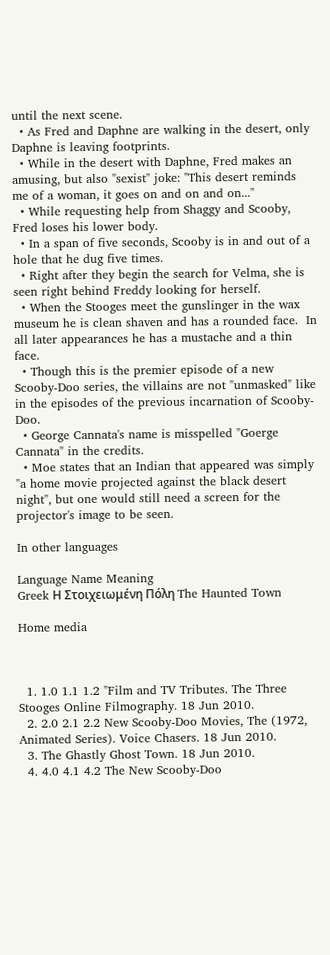until the next scene.
  • As Fred and Daphne are walking in the desert, only Daphne is leaving footprints.
  • While in the desert with Daphne, Fred makes an amusing, but also "sexist" joke: "This desert reminds me of a woman, it goes on and on and on..."
  • While requesting help from Shaggy and Scooby, Fred loses his lower body.
  • In a span of five seconds, Scooby is in and out of a hole that he dug five times.
  • Right after they begin the search for Velma, she is seen right behind Freddy looking for herself.
  • When the Stooges meet the gunslinger in the wax museum he is clean shaven and has a rounded face.  In all later appearances he has a mustache and a thin face.
  • Though this is the premier episode of a new Scooby-Doo series, the villains are not "unmasked" like in the episodes of the previous incarnation of Scooby-Doo.
  • George Cannata's name is misspelled "Goerge Cannata" in the credits.
  • Moe states that an Indian that appeared was simply "a home movie projected against the black desert night", but one would still need a screen for the projector's image to be seen.

In other languages

Language Name Meaning
Greek Η Στοιχειωμένη Πόλη The Haunted Town

Home media



  1. 1.0 1.1 1.2 "Film and TV Tributes. The Three Stooges Online Filmography. 18 Jun 2010.
  2. 2.0 2.1 2.2 New Scooby-Doo Movies, The (1972, Animated Series). Voice Chasers. 18 Jun 2010.
  3. The Ghastly Ghost Town. 18 Jun 2010.
  4. 4.0 4.1 4.2 The New Scooby-Doo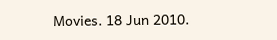Movies. 18 Jun 2010.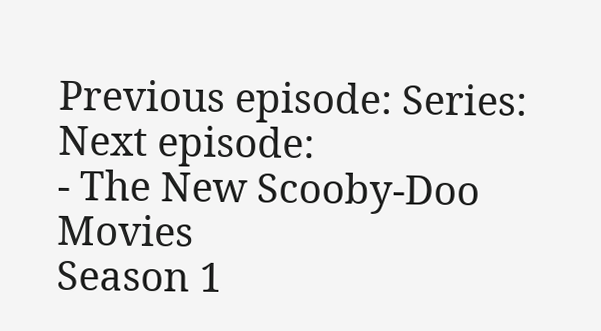Previous episode: Series: Next episode:
- The New Scooby-Doo Movies
Season 1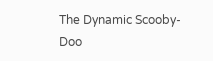The Dynamic Scooby-Doo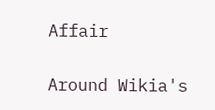Affair

Around Wikia's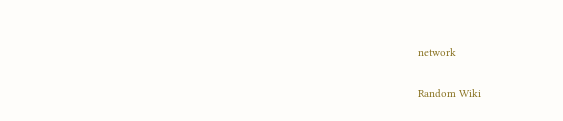network

Random Wiki